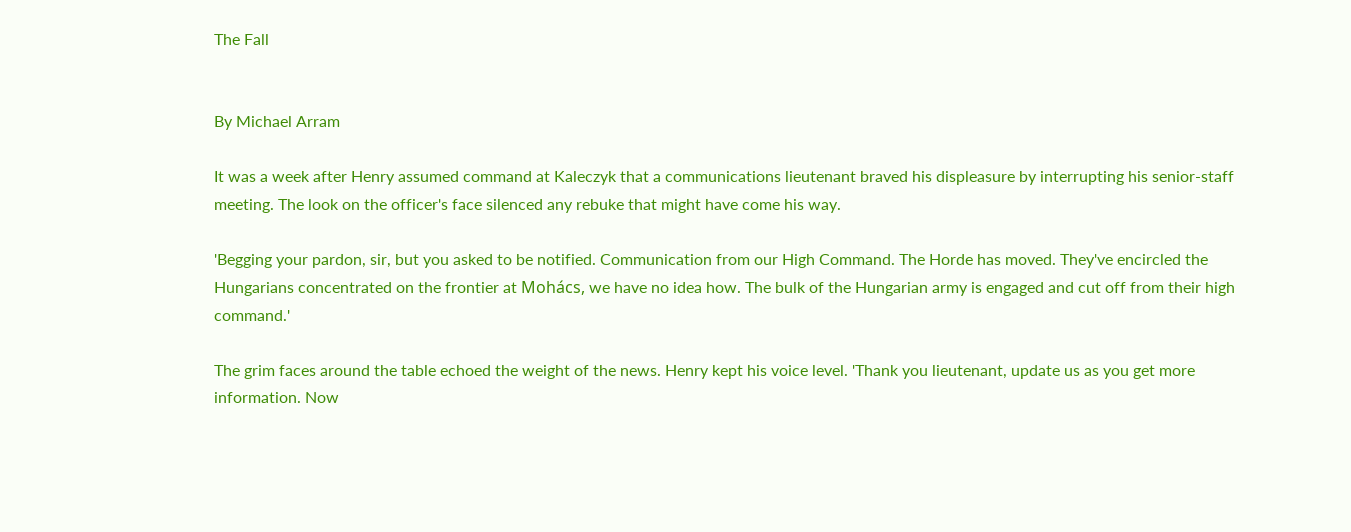The Fall


By Michael Arram

It was a week after Henry assumed command at Kaleczyk that a communications lieutenant braved his displeasure by interrupting his senior-staff meeting. The look on the officer's face silenced any rebuke that might have come his way.

'Begging your pardon, sir, but you asked to be notified. Communication from our High Command. The Horde has moved. They've encircled the Hungarians concentrated on the frontier at Mohács, we have no idea how. The bulk of the Hungarian army is engaged and cut off from their high command.'

The grim faces around the table echoed the weight of the news. Henry kept his voice level. 'Thank you lieutenant, update us as you get more information. Now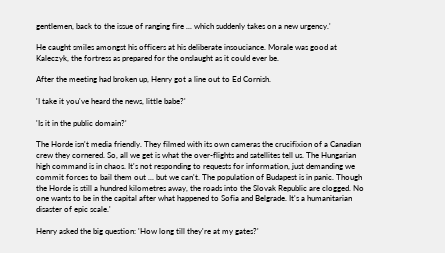gentlemen, back to the issue of ranging fire ... which suddenly takes on a new urgency.'

He caught smiles amongst his officers at his deliberate insouciance. Morale was good at Kaleczyk, the fortress as prepared for the onslaught as it could ever be.

After the meeting had broken up, Henry got a line out to Ed Cornish.

'I take it you've heard the news, little babe?'

'Is it in the public domain?'

The Horde isn't media friendly. They filmed with its own cameras the crucifixion of a Canadian crew they cornered. So, all we get is what the over-flights and satellites tell us. The Hungarian high command is in chaos. It's not responding to requests for information, just demanding we commit forces to bail them out ... but we can't. The population of Budapest is in panic. Though the Horde is still a hundred kilometres away, the roads into the Slovak Republic are clogged. No one wants to be in the capital after what happened to Sofia and Belgrade. It's a humanitarian disaster of epic scale.'

Henry asked the big question: 'How long till they're at my gates?'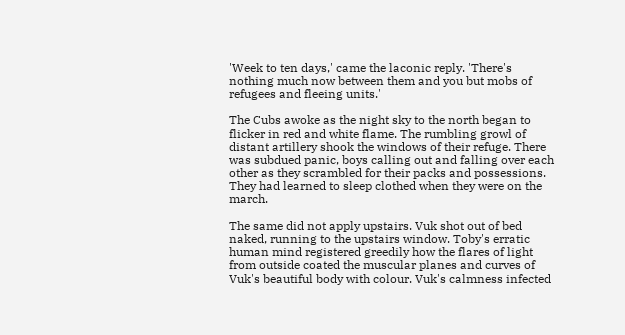'Week to ten days,' came the laconic reply. 'There's nothing much now between them and you but mobs of refugees and fleeing units.'

The Cubs awoke as the night sky to the north began to flicker in red and white flame. The rumbling growl of distant artillery shook the windows of their refuge. There was subdued panic, boys calling out and falling over each other as they scrambled for their packs and possessions. They had learned to sleep clothed when they were on the march.

The same did not apply upstairs. Vuk shot out of bed naked, running to the upstairs window. Toby's erratic human mind registered greedily how the flares of light from outside coated the muscular planes and curves of Vuk's beautiful body with colour. Vuk's calmness infected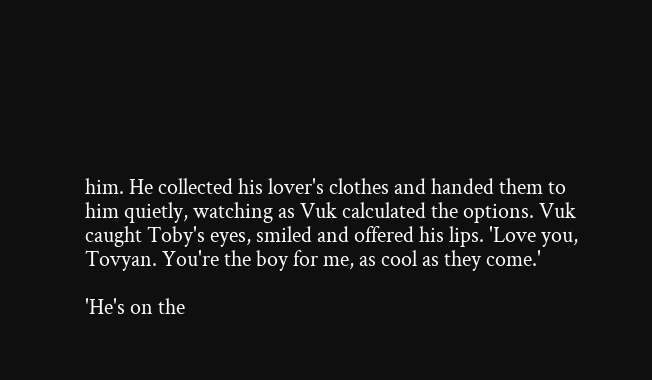him. He collected his lover's clothes and handed them to him quietly, watching as Vuk calculated the options. Vuk caught Toby's eyes, smiled and offered his lips. 'Love you, Tovyan. You're the boy for me, as cool as they come.'

'He's on the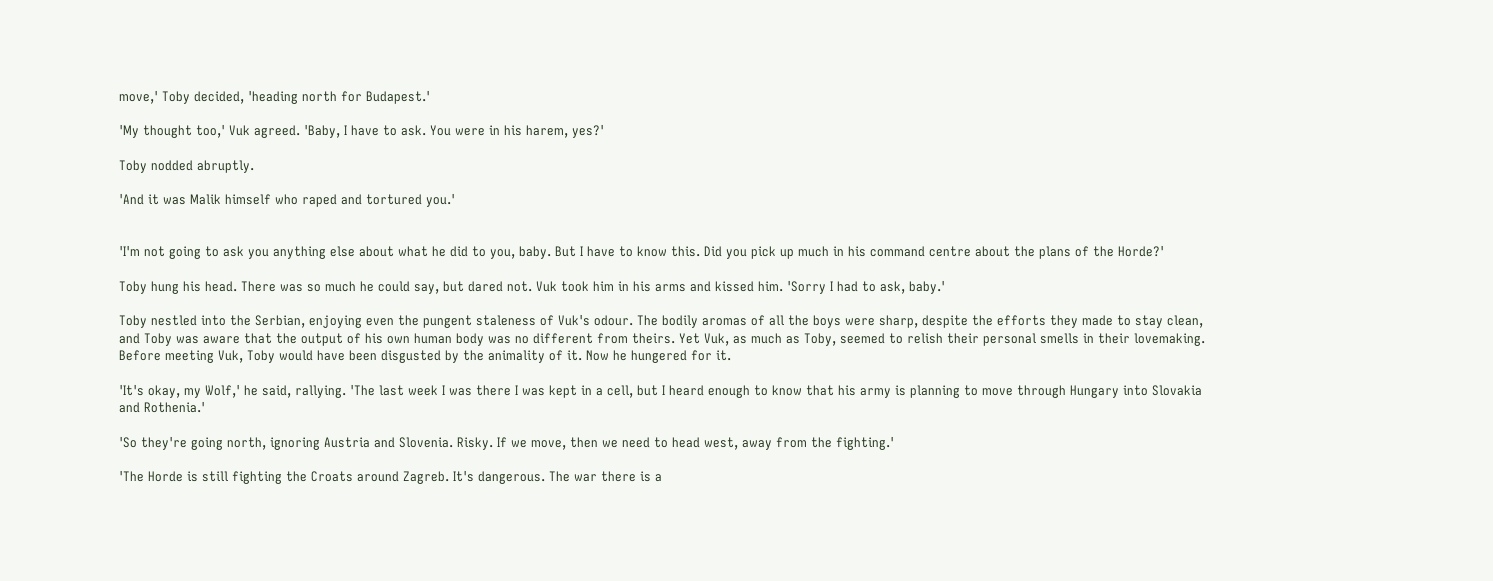move,' Toby decided, 'heading north for Budapest.'

'My thought too,' Vuk agreed. 'Baby, I have to ask. You were in his harem, yes?'

Toby nodded abruptly.

'And it was Malik himself who raped and tortured you.'


'I'm not going to ask you anything else about what he did to you, baby. But I have to know this. Did you pick up much in his command centre about the plans of the Horde?'

Toby hung his head. There was so much he could say, but dared not. Vuk took him in his arms and kissed him. 'Sorry I had to ask, baby.'

Toby nestled into the Serbian, enjoying even the pungent staleness of Vuk's odour. The bodily aromas of all the boys were sharp, despite the efforts they made to stay clean, and Toby was aware that the output of his own human body was no different from theirs. Yet Vuk, as much as Toby, seemed to relish their personal smells in their lovemaking. Before meeting Vuk, Toby would have been disgusted by the animality of it. Now he hungered for it.

'It's okay, my Wolf,' he said, rallying. 'The last week I was there I was kept in a cell, but I heard enough to know that his army is planning to move through Hungary into Slovakia and Rothenia.'

'So they're going north, ignoring Austria and Slovenia. Risky. If we move, then we need to head west, away from the fighting.'

'The Horde is still fighting the Croats around Zagreb. It's dangerous. The war there is a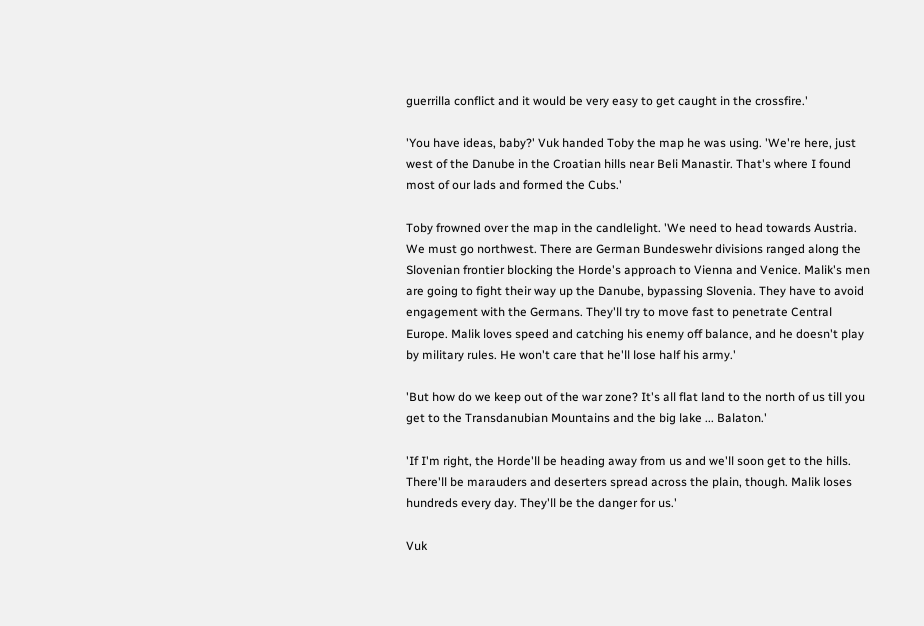guerrilla conflict and it would be very easy to get caught in the crossfire.'

'You have ideas, baby?' Vuk handed Toby the map he was using. 'We're here, just west of the Danube in the Croatian hills near Beli Manastir. That's where I found most of our lads and formed the Cubs.'

Toby frowned over the map in the candlelight. 'We need to head towards Austria. We must go northwest. There are German Bundeswehr divisions ranged along the Slovenian frontier blocking the Horde's approach to Vienna and Venice. Malik's men are going to fight their way up the Danube, bypassing Slovenia. They have to avoid engagement with the Germans. They'll try to move fast to penetrate Central Europe. Malik loves speed and catching his enemy off balance, and he doesn't play by military rules. He won't care that he'll lose half his army.'

'But how do we keep out of the war zone? It's all flat land to the north of us till you get to the Transdanubian Mountains and the big lake ... Balaton.'

'If I'm right, the Horde'll be heading away from us and we'll soon get to the hills. There'll be marauders and deserters spread across the plain, though. Malik loses hundreds every day. They'll be the danger for us.'

Vuk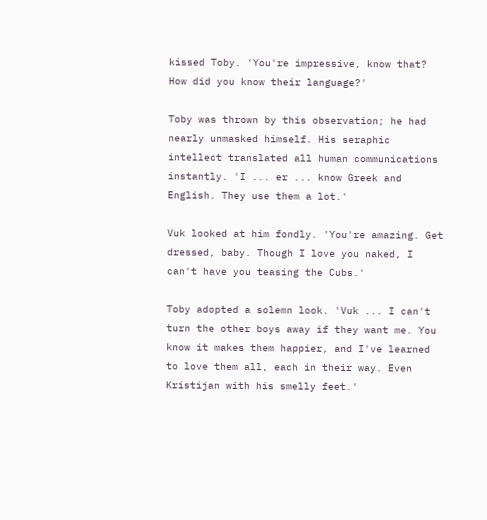kissed Toby. 'You're impressive, know that? How did you know their language?'

Toby was thrown by this observation; he had nearly unmasked himself. His seraphic intellect translated all human communications instantly. 'I ... er ... know Greek and English. They use them a lot.'

Vuk looked at him fondly. 'You're amazing. Get dressed, baby. Though I love you naked, I can't have you teasing the Cubs.'

Toby adopted a solemn look. 'Vuk ... I can't turn the other boys away if they want me. You know it makes them happier, and I've learned to love them all, each in their way. Even Kristijan with his smelly feet.'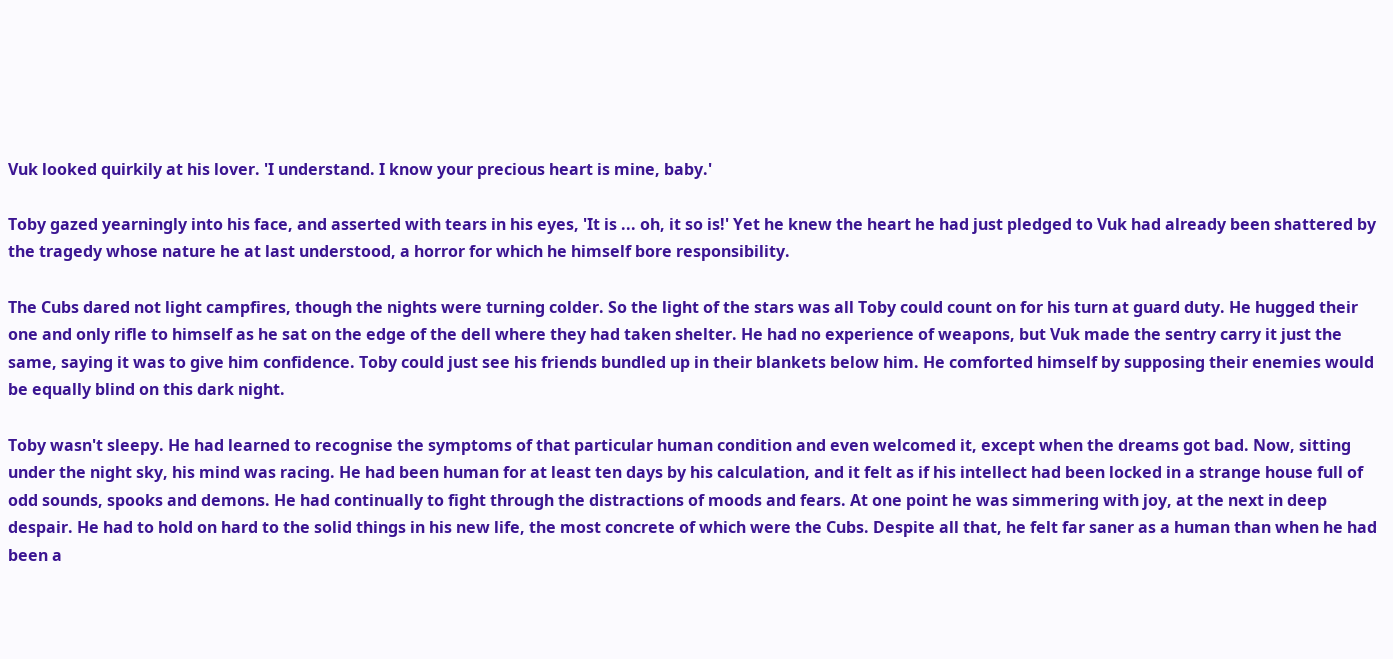Vuk looked quirkily at his lover. 'I understand. I know your precious heart is mine, baby.'

Toby gazed yearningly into his face, and asserted with tears in his eyes, 'It is ... oh, it so is!' Yet he knew the heart he had just pledged to Vuk had already been shattered by the tragedy whose nature he at last understood, a horror for which he himself bore responsibility.

The Cubs dared not light campfires, though the nights were turning colder. So the light of the stars was all Toby could count on for his turn at guard duty. He hugged their one and only rifle to himself as he sat on the edge of the dell where they had taken shelter. He had no experience of weapons, but Vuk made the sentry carry it just the same, saying it was to give him confidence. Toby could just see his friends bundled up in their blankets below him. He comforted himself by supposing their enemies would be equally blind on this dark night.

Toby wasn't sleepy. He had learned to recognise the symptoms of that particular human condition and even welcomed it, except when the dreams got bad. Now, sitting under the night sky, his mind was racing. He had been human for at least ten days by his calculation, and it felt as if his intellect had been locked in a strange house full of odd sounds, spooks and demons. He had continually to fight through the distractions of moods and fears. At one point he was simmering with joy, at the next in deep despair. He had to hold on hard to the solid things in his new life, the most concrete of which were the Cubs. Despite all that, he felt far saner as a human than when he had been a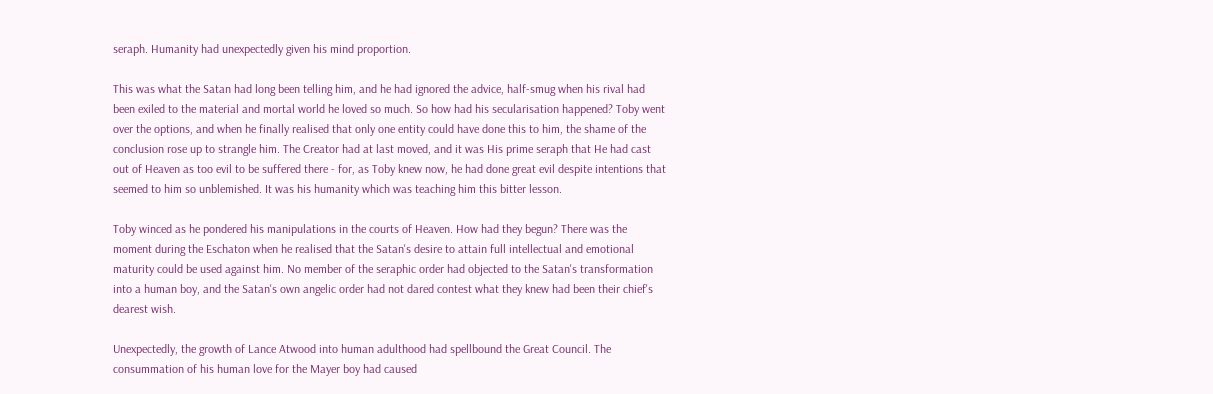seraph. Humanity had unexpectedly given his mind proportion.

This was what the Satan had long been telling him, and he had ignored the advice, half-smug when his rival had been exiled to the material and mortal world he loved so much. So how had his secularisation happened? Toby went over the options, and when he finally realised that only one entity could have done this to him, the shame of the conclusion rose up to strangle him. The Creator had at last moved, and it was His prime seraph that He had cast out of Heaven as too evil to be suffered there - for, as Toby knew now, he had done great evil despite intentions that seemed to him so unblemished. It was his humanity which was teaching him this bitter lesson.

Toby winced as he pondered his manipulations in the courts of Heaven. How had they begun? There was the moment during the Eschaton when he realised that the Satan's desire to attain full intellectual and emotional maturity could be used against him. No member of the seraphic order had objected to the Satan's transformation into a human boy, and the Satan's own angelic order had not dared contest what they knew had been their chief's dearest wish.

Unexpectedly, the growth of Lance Atwood into human adulthood had spellbound the Great Council. The consummation of his human love for the Mayer boy had caused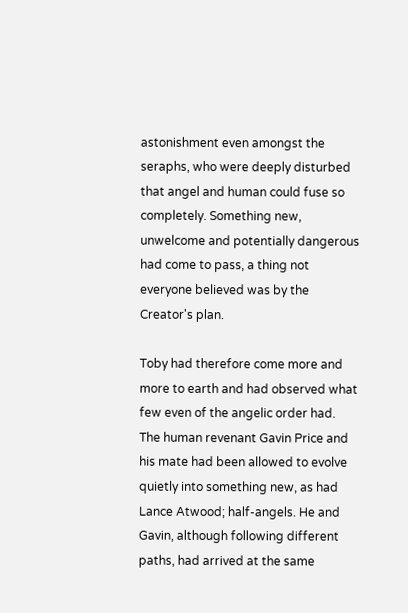astonishment even amongst the seraphs, who were deeply disturbed that angel and human could fuse so completely. Something new, unwelcome and potentially dangerous had come to pass, a thing not everyone believed was by the Creator's plan.

Toby had therefore come more and more to earth and had observed what few even of the angelic order had. The human revenant Gavin Price and his mate had been allowed to evolve quietly into something new, as had Lance Atwood; half-angels. He and Gavin, although following different paths, had arrived at the same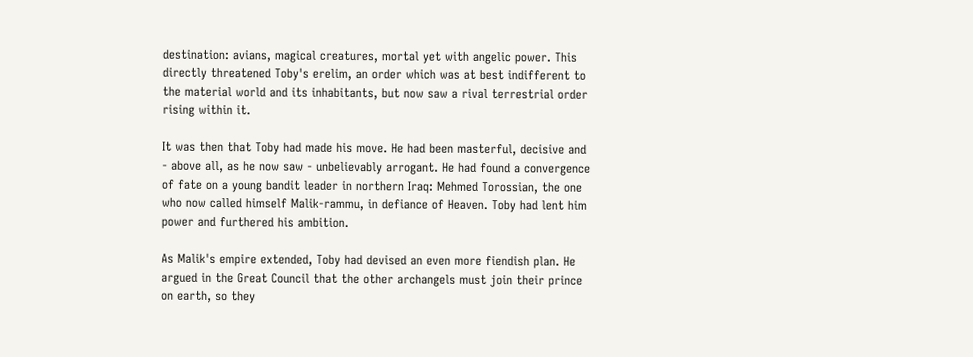destination: avians, magical creatures, mortal yet with angelic power. This directly threatened Toby's erelim, an order which was at best indifferent to the material world and its inhabitants, but now saw a rival terrestrial order rising within it.

It was then that Toby had made his move. He had been masterful, decisive and - above all, as he now saw - unbelievably arrogant. He had found a convergence of fate on a young bandit leader in northern Iraq: Mehmed Torossian, the one who now called himself Malik-rammu, in defiance of Heaven. Toby had lent him power and furthered his ambition.

As Malik's empire extended, Toby had devised an even more fiendish plan. He argued in the Great Council that the other archangels must join their prince on earth, so they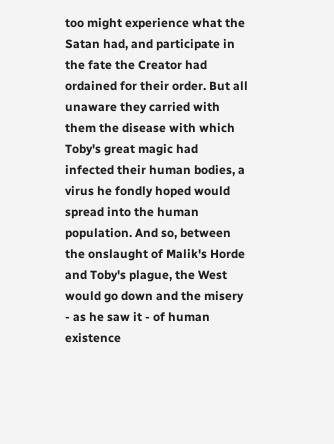too might experience what the Satan had, and participate in the fate the Creator had ordained for their order. But all unaware they carried with them the disease with which Toby's great magic had infected their human bodies, a virus he fondly hoped would spread into the human population. And so, between the onslaught of Malik's Horde and Toby's plague, the West would go down and the misery - as he saw it - of human existence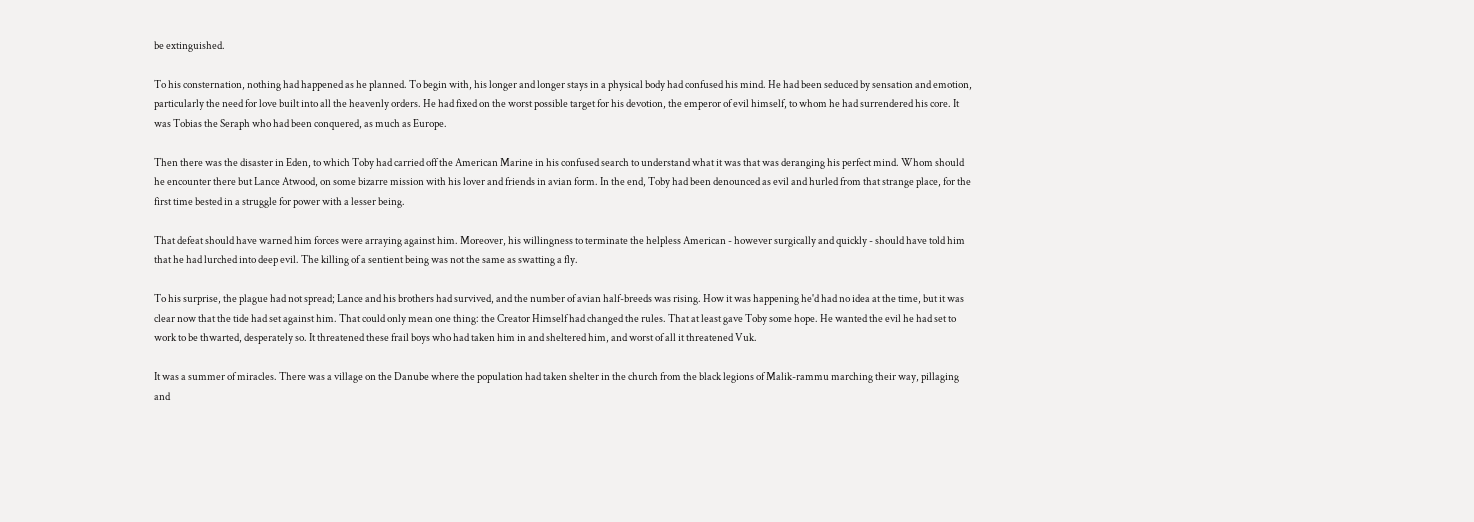be extinguished.

To his consternation, nothing had happened as he planned. To begin with, his longer and longer stays in a physical body had confused his mind. He had been seduced by sensation and emotion, particularly the need for love built into all the heavenly orders. He had fixed on the worst possible target for his devotion, the emperor of evil himself, to whom he had surrendered his core. It was Tobias the Seraph who had been conquered, as much as Europe.

Then there was the disaster in Eden, to which Toby had carried off the American Marine in his confused search to understand what it was that was deranging his perfect mind. Whom should he encounter there but Lance Atwood, on some bizarre mission with his lover and friends in avian form. In the end, Toby had been denounced as evil and hurled from that strange place, for the first time bested in a struggle for power with a lesser being.

That defeat should have warned him forces were arraying against him. Moreover, his willingness to terminate the helpless American - however surgically and quickly - should have told him that he had lurched into deep evil. The killing of a sentient being was not the same as swatting a fly.

To his surprise, the plague had not spread; Lance and his brothers had survived, and the number of avian half-breeds was rising. How it was happening he'd had no idea at the time, but it was clear now that the tide had set against him. That could only mean one thing: the Creator Himself had changed the rules. That at least gave Toby some hope. He wanted the evil he had set to work to be thwarted, desperately so. It threatened these frail boys who had taken him in and sheltered him, and worst of all it threatened Vuk.

It was a summer of miracles. There was a village on the Danube where the population had taken shelter in the church from the black legions of Malik-rammu marching their way, pillaging and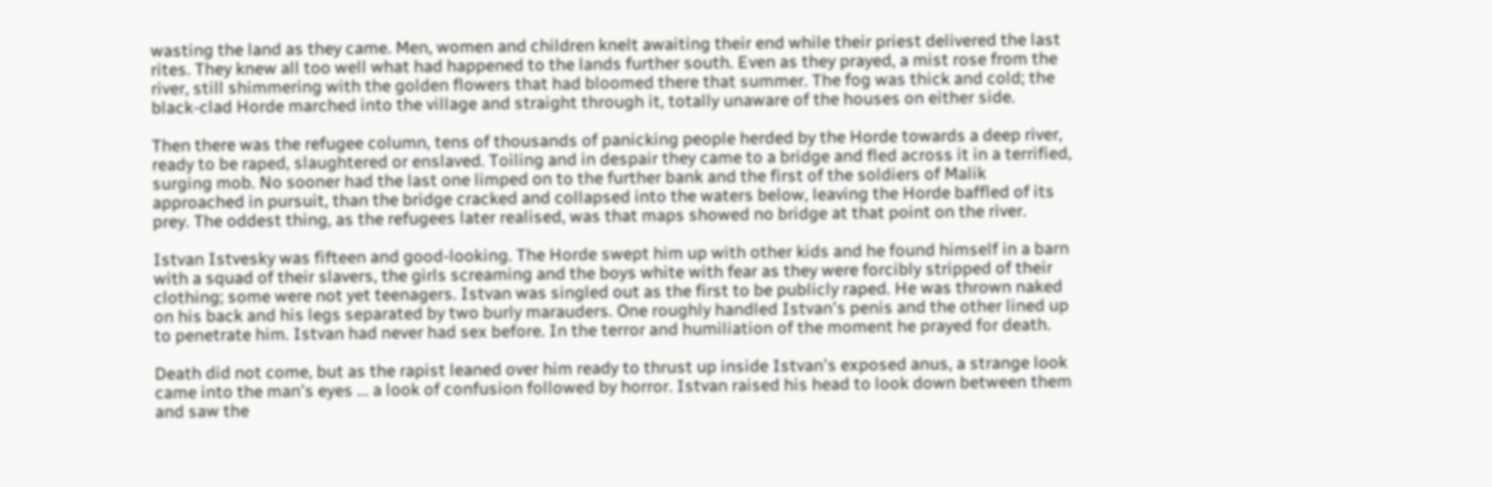wasting the land as they came. Men, women and children knelt awaiting their end while their priest delivered the last rites. They knew all too well what had happened to the lands further south. Even as they prayed, a mist rose from the river, still shimmering with the golden flowers that had bloomed there that summer. The fog was thick and cold; the black-clad Horde marched into the village and straight through it, totally unaware of the houses on either side.

Then there was the refugee column, tens of thousands of panicking people herded by the Horde towards a deep river, ready to be raped, slaughtered or enslaved. Toiling and in despair they came to a bridge and fled across it in a terrified, surging mob. No sooner had the last one limped on to the further bank and the first of the soldiers of Malik approached in pursuit, than the bridge cracked and collapsed into the waters below, leaving the Horde baffled of its prey. The oddest thing, as the refugees later realised, was that maps showed no bridge at that point on the river.

Istvan Istvesky was fifteen and good-looking. The Horde swept him up with other kids and he found himself in a barn with a squad of their slavers, the girls screaming and the boys white with fear as they were forcibly stripped of their clothing; some were not yet teenagers. Istvan was singled out as the first to be publicly raped. He was thrown naked on his back and his legs separated by two burly marauders. One roughly handled Istvan's penis and the other lined up to penetrate him. Istvan had never had sex before. In the terror and humiliation of the moment he prayed for death.

Death did not come, but as the rapist leaned over him ready to thrust up inside Istvan's exposed anus, a strange look came into the man's eyes ... a look of confusion followed by horror. Istvan raised his head to look down between them and saw the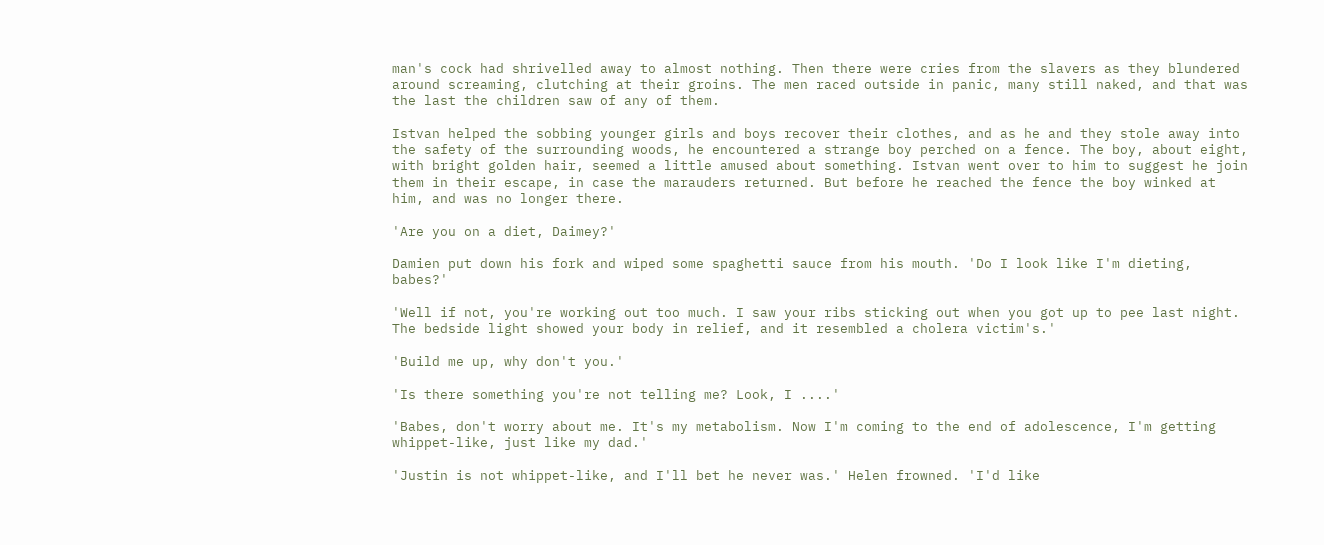man's cock had shrivelled away to almost nothing. Then there were cries from the slavers as they blundered around screaming, clutching at their groins. The men raced outside in panic, many still naked, and that was the last the children saw of any of them.

Istvan helped the sobbing younger girls and boys recover their clothes, and as he and they stole away into the safety of the surrounding woods, he encountered a strange boy perched on a fence. The boy, about eight, with bright golden hair, seemed a little amused about something. Istvan went over to him to suggest he join them in their escape, in case the marauders returned. But before he reached the fence the boy winked at him, and was no longer there.

'Are you on a diet, Daimey?'

Damien put down his fork and wiped some spaghetti sauce from his mouth. 'Do I look like I'm dieting, babes?'

'Well if not, you're working out too much. I saw your ribs sticking out when you got up to pee last night. The bedside light showed your body in relief, and it resembled a cholera victim's.'

'Build me up, why don't you.'

'Is there something you're not telling me? Look, I ....'

'Babes, don't worry about me. It's my metabolism. Now I'm coming to the end of adolescence, I'm getting whippet-like, just like my dad.'

'Justin is not whippet-like, and I'll bet he never was.' Helen frowned. 'I'd like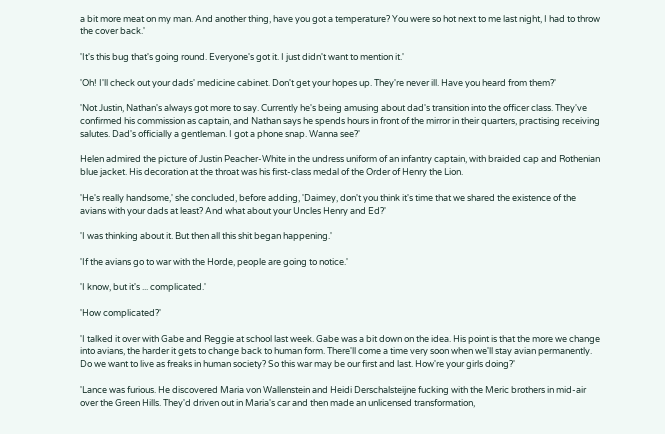a bit more meat on my man. And another thing, have you got a temperature? You were so hot next to me last night, I had to throw the cover back.'

'It's this bug that's going round. Everyone's got it. I just didn't want to mention it.'

'Oh! I'll check out your dads' medicine cabinet. Don't get your hopes up. They're never ill. Have you heard from them?'

'Not Justin, Nathan's always got more to say. Currently he's being amusing about dad's transition into the officer class. They've confirmed his commission as captain, and Nathan says he spends hours in front of the mirror in their quarters, practising receiving salutes. Dad's officially a gentleman. I got a phone snap. Wanna see?'

Helen admired the picture of Justin Peacher-White in the undress uniform of an infantry captain, with braided cap and Rothenian blue jacket. His decoration at the throat was his first-class medal of the Order of Henry the Lion.

'He's really handsome,' she concluded, before adding, 'Daimey, don't you think it's time that we shared the existence of the avians with your dads at least? And what about your Uncles Henry and Ed?'

'I was thinking about it. But then all this shit began happening.'

'If the avians go to war with the Horde, people are going to notice.'

'I know, but it's ... complicated.'

'How complicated?'

'I talked it over with Gabe and Reggie at school last week. Gabe was a bit down on the idea. His point is that the more we change into avians, the harder it gets to change back to human form. There'll come a time very soon when we'll stay avian permanently. Do we want to live as freaks in human society? So this war may be our first and last. How're your girls doing?'

'Lance was furious. He discovered Maria von Wallenstein and Heidi Derschalsteijne fucking with the Meric brothers in mid-air over the Green Hills. They'd driven out in Maria's car and then made an unlicensed transformation,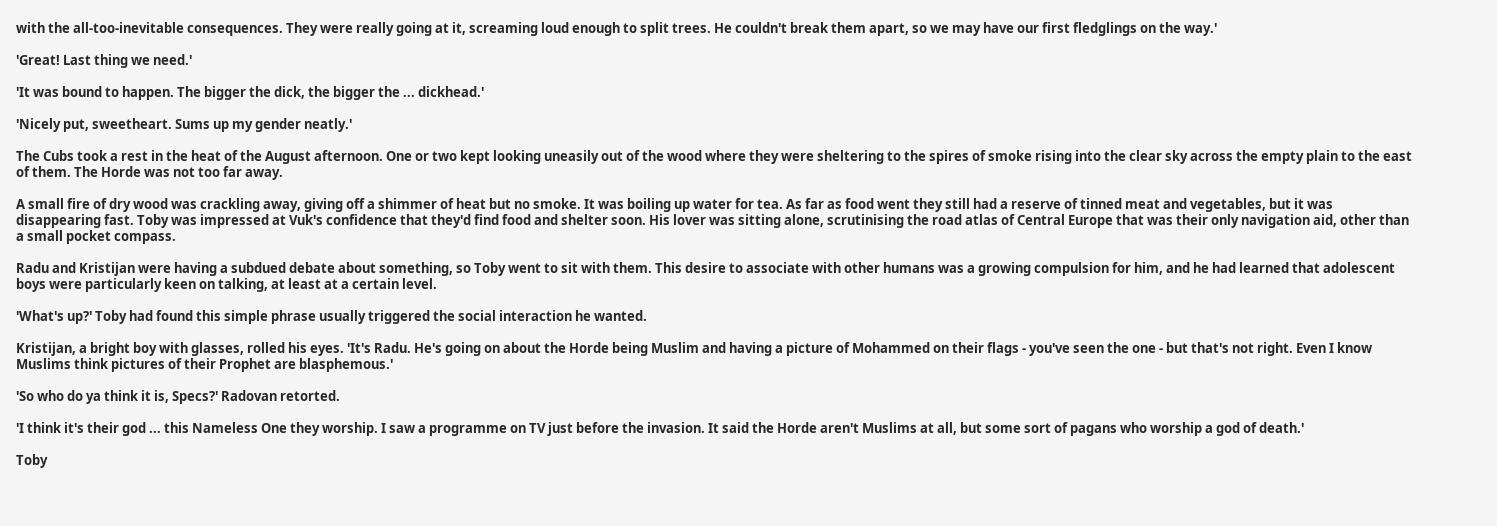with the all-too-inevitable consequences. They were really going at it, screaming loud enough to split trees. He couldn't break them apart, so we may have our first fledglings on the way.'

'Great! Last thing we need.'

'It was bound to happen. The bigger the dick, the bigger the ... dickhead.'

'Nicely put, sweetheart. Sums up my gender neatly.'

The Cubs took a rest in the heat of the August afternoon. One or two kept looking uneasily out of the wood where they were sheltering to the spires of smoke rising into the clear sky across the empty plain to the east of them. The Horde was not too far away.

A small fire of dry wood was crackling away, giving off a shimmer of heat but no smoke. It was boiling up water for tea. As far as food went they still had a reserve of tinned meat and vegetables, but it was disappearing fast. Toby was impressed at Vuk's confidence that they'd find food and shelter soon. His lover was sitting alone, scrutinising the road atlas of Central Europe that was their only navigation aid, other than a small pocket compass.

Radu and Kristijan were having a subdued debate about something, so Toby went to sit with them. This desire to associate with other humans was a growing compulsion for him, and he had learned that adolescent boys were particularly keen on talking, at least at a certain level.

'What's up?' Toby had found this simple phrase usually triggered the social interaction he wanted.

Kristijan, a bright boy with glasses, rolled his eyes. 'It's Radu. He's going on about the Horde being Muslim and having a picture of Mohammed on their flags - you've seen the one - but that's not right. Even I know Muslims think pictures of their Prophet are blasphemous.'

'So who do ya think it is, Specs?' Radovan retorted.

'I think it's their god ... this Nameless One they worship. I saw a programme on TV just before the invasion. It said the Horde aren't Muslims at all, but some sort of pagans who worship a god of death.'

Toby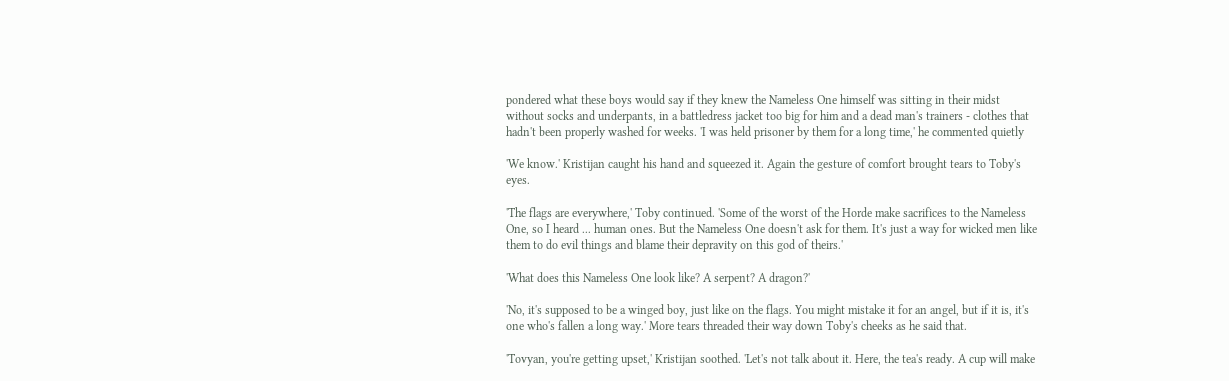pondered what these boys would say if they knew the Nameless One himself was sitting in their midst without socks and underpants, in a battledress jacket too big for him and a dead man's trainers - clothes that hadn't been properly washed for weeks. 'I was held prisoner by them for a long time,' he commented quietly

'We know.' Kristijan caught his hand and squeezed it. Again the gesture of comfort brought tears to Toby's eyes.

'The flags are everywhere,' Toby continued. 'Some of the worst of the Horde make sacrifices to the Nameless One, so I heard ... human ones. But the Nameless One doesn't ask for them. It's just a way for wicked men like them to do evil things and blame their depravity on this god of theirs.'

'What does this Nameless One look like? A serpent? A dragon?'

'No, it's supposed to be a winged boy, just like on the flags. You might mistake it for an angel, but if it is, it's one who's fallen a long way.' More tears threaded their way down Toby's cheeks as he said that.

'Tovyan, you're getting upset,' Kristijan soothed. 'Let's not talk about it. Here, the tea's ready. A cup will make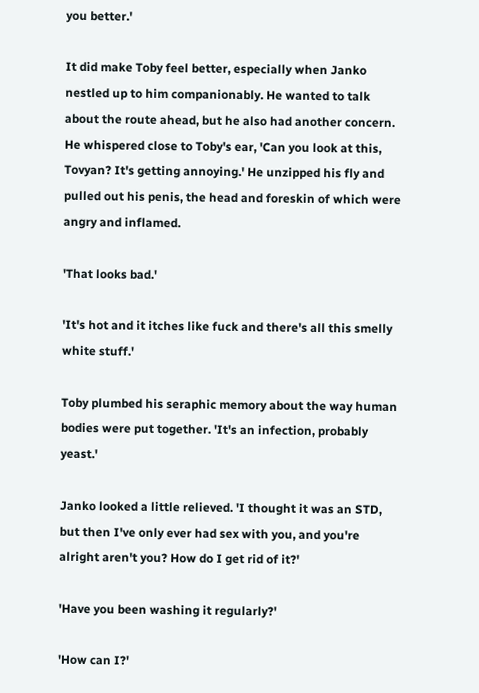you better.'

It did make Toby feel better, especially when Janko nestled up to him companionably. He wanted to talk about the route ahead, but he also had another concern. He whispered close to Toby's ear, 'Can you look at this, Tovyan? It's getting annoying.' He unzipped his fly and pulled out his penis, the head and foreskin of which were angry and inflamed.

'That looks bad.'

'It's hot and it itches like fuck and there's all this smelly white stuff.'

Toby plumbed his seraphic memory about the way human bodies were put together. 'It's an infection, probably yeast.'

Janko looked a little relieved. 'I thought it was an STD, but then I've only ever had sex with you, and you're alright aren't you? How do I get rid of it?'

'Have you been washing it regularly?'

'How can I?'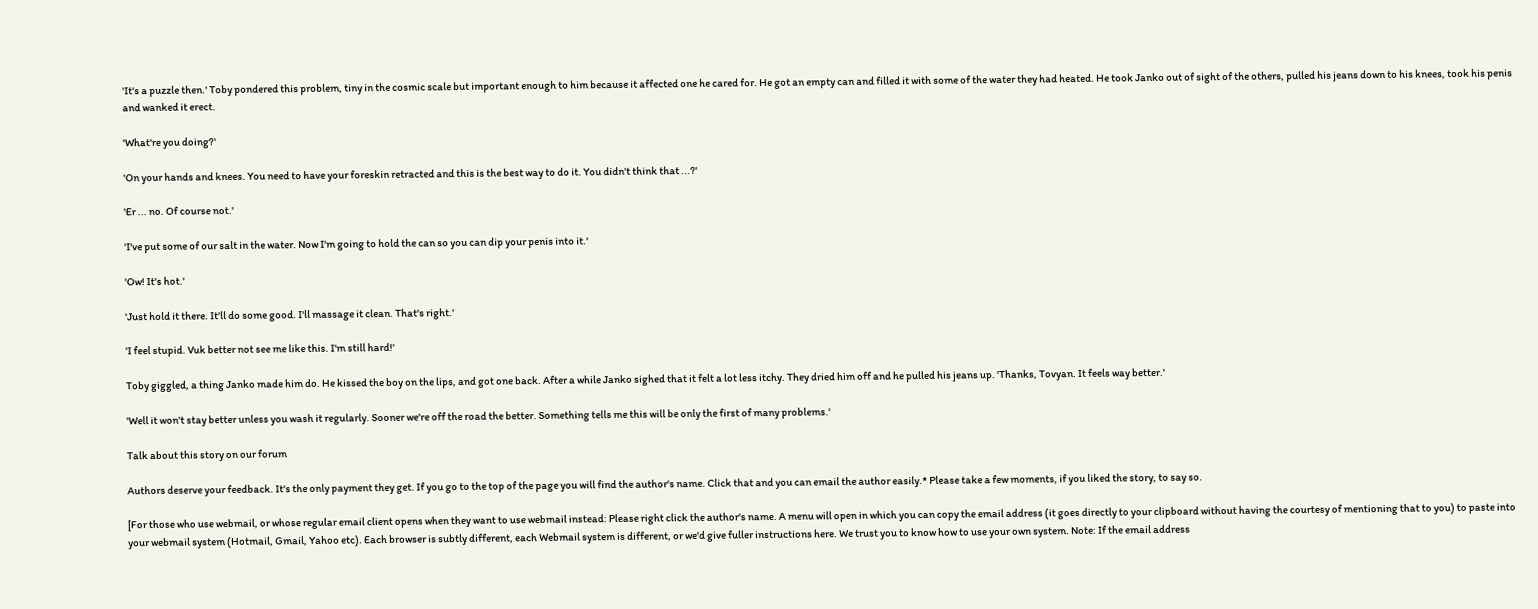'It's a puzzle then.' Toby pondered this problem, tiny in the cosmic scale but important enough to him because it affected one he cared for. He got an empty can and filled it with some of the water they had heated. He took Janko out of sight of the others, pulled his jeans down to his knees, took his penis and wanked it erect.

'What're you doing?'

'On your hands and knees. You need to have your foreskin retracted and this is the best way to do it. You didn't think that ...?'

'Er ... no. Of course not.'

'I've put some of our salt in the water. Now I'm going to hold the can so you can dip your penis into it.'

'Ow! It's hot.'

'Just hold it there. It'll do some good. I'll massage it clean. That's right.'

'I feel stupid. Vuk better not see me like this. I'm still hard!'

Toby giggled, a thing Janko made him do. He kissed the boy on the lips, and got one back. After a while Janko sighed that it felt a lot less itchy. They dried him off and he pulled his jeans up. 'Thanks, Tovyan. It feels way better.'

'Well it won't stay better unless you wash it regularly. Sooner we're off the road the better. Something tells me this will be only the first of many problems.'

Talk about this story on our forum

Authors deserve your feedback. It's the only payment they get. If you go to the top of the page you will find the author's name. Click that and you can email the author easily.* Please take a few moments, if you liked the story, to say so.

[For those who use webmail, or whose regular email client opens when they want to use webmail instead: Please right click the author's name. A menu will open in which you can copy the email address (it goes directly to your clipboard without having the courtesy of mentioning that to you) to paste into your webmail system (Hotmail, Gmail, Yahoo etc). Each browser is subtly different, each Webmail system is different, or we'd give fuller instructions here. We trust you to know how to use your own system. Note: If the email address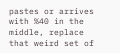pastes or arrives with %40 in the middle, replace that weird set of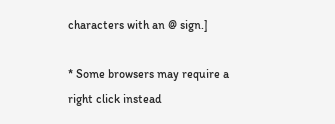characters with an @ sign.]

* Some browsers may require a right click instead